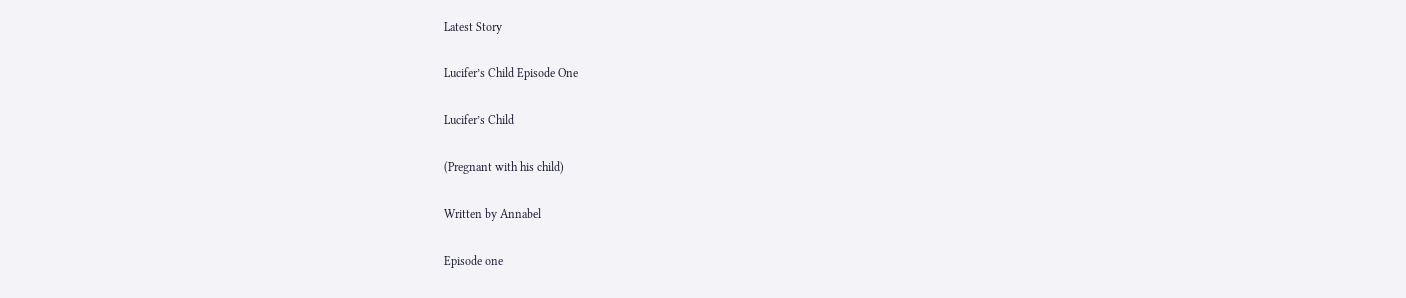Latest Story

Lucifer’s Child Episode One

Lucifer’s Child

(Pregnant with his child)

Written by Annabel

Episode one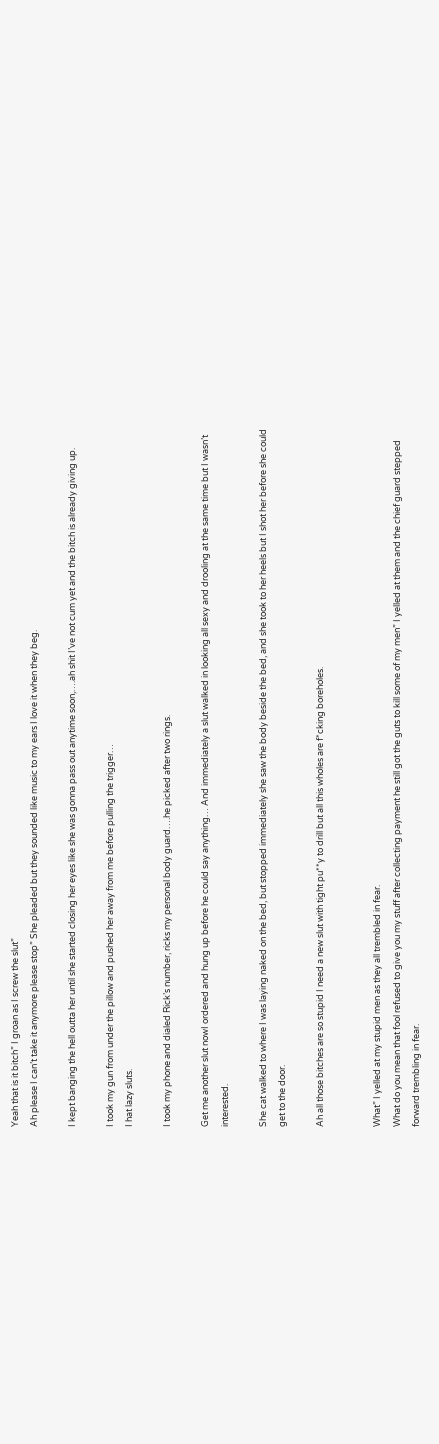Yeah that is it bitch” I groan as I screw the slut”
Ah please I can’t take it anymore please stop” She pleaded but they sounded like music to my ears I love it when they beg.

I kept banging the hell outta her until she started closing her eyes like she was gonna pass out anytime soon,….ah shit I’ve not cum yet and the bitch is already giving up.

I took my gun from under the pillow and pushed her away from me before pulling the trigger…
I hat lazy sluts.

I took my phone and dialed Rick’s number, ricks my personal body guard….he picked after two rings.

Get me another slut nowI ordered and hung up before he could say anything… And immediately a slut walked in looking all sexy and drooling at the same time but I wasn’t interested.

She cat walked to where I was laying naked on the bed, but stopped immediately she saw the body beside the bed, and she took to her heels but I shot her before she could get to the door.

Ah all those bitches are so stupid I need a new slut with tight pu**y to drill but all this wholes are f*cking boreholes.


What” I yelled at my stupid men as they all trembled in fear.
What do you mean that fool refused to give you my stuff after collecting payment he still got the guts to kill some of my men” I yelled at them and the chief guard stepped forward trembling in fear.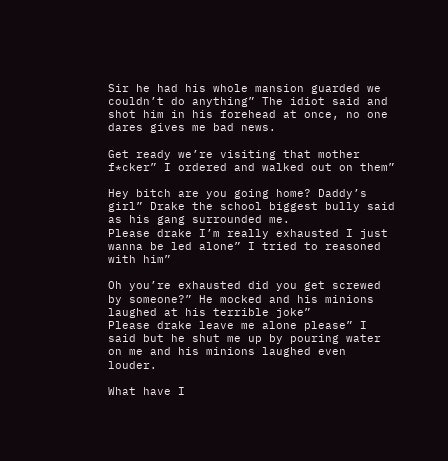Sir he had his whole mansion guarded we couldn’t do anything” The idiot said and shot him in his forehead at once, no one dares gives me bad news.

Get ready we’re visiting that mother f*cker” I ordered and walked out on them”

Hey bitch are you going home? Daddy’s girl” Drake the school biggest bully said as his gang surrounded me.
Please drake I’m really exhausted I just wanna be led alone” I tried to reasoned with him”

Oh you’re exhausted did you get screwed by someone?” He mocked and his minions laughed at his terrible joke”
Please drake leave me alone please” I said but he shut me up by pouring water on me and his minions laughed even louder.

What have I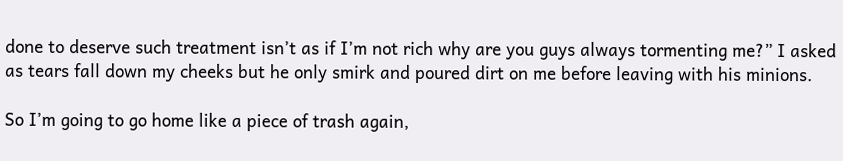done to deserve such treatment isn’t as if I’m not rich why are you guys always tormenting me?” I asked as tears fall down my cheeks but he only smirk and poured dirt on me before leaving with his minions.

So I’m going to go home like a piece of trash again,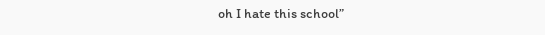oh I hate this school”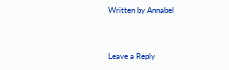Written by Annabel


Leave a Reply